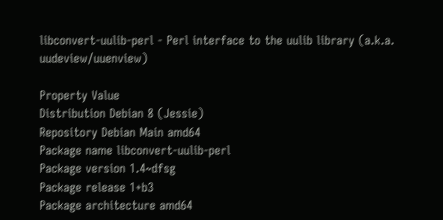libconvert-uulib-perl - Perl interface to the uulib library (a.k.a. uudeview/uuenview)

Property Value
Distribution Debian 8 (Jessie)
Repository Debian Main amd64
Package name libconvert-uulib-perl
Package version 1.4~dfsg
Package release 1+b3
Package architecture amd64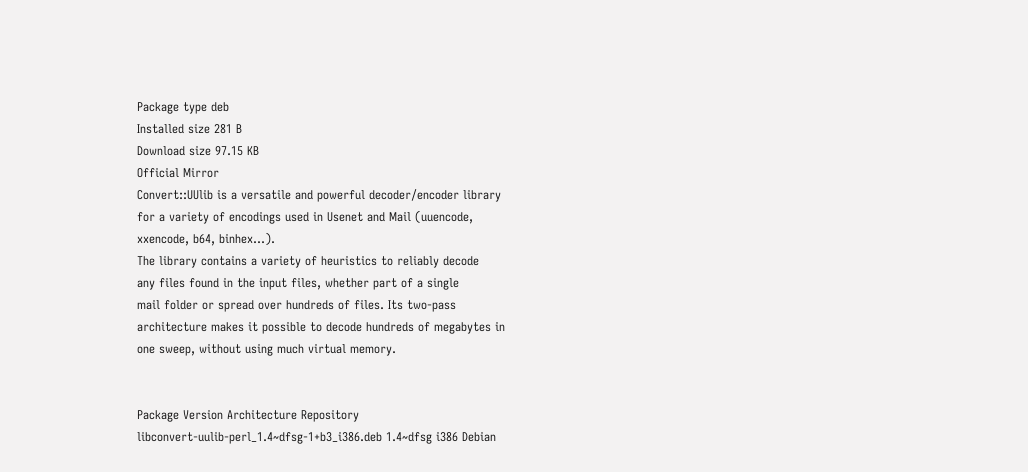Package type deb
Installed size 281 B
Download size 97.15 KB
Official Mirror
Convert::UUlib is a versatile and powerful decoder/encoder library
for a variety of encodings used in Usenet and Mail (uuencode,
xxencode, b64, binhex...).
The library contains a variety of heuristics to reliably decode
any files found in the input files, whether part of a single
mail folder or spread over hundreds of files. Its two-pass
architecture makes it possible to decode hundreds of megabytes in
one sweep, without using much virtual memory.


Package Version Architecture Repository
libconvert-uulib-perl_1.4~dfsg-1+b3_i386.deb 1.4~dfsg i386 Debian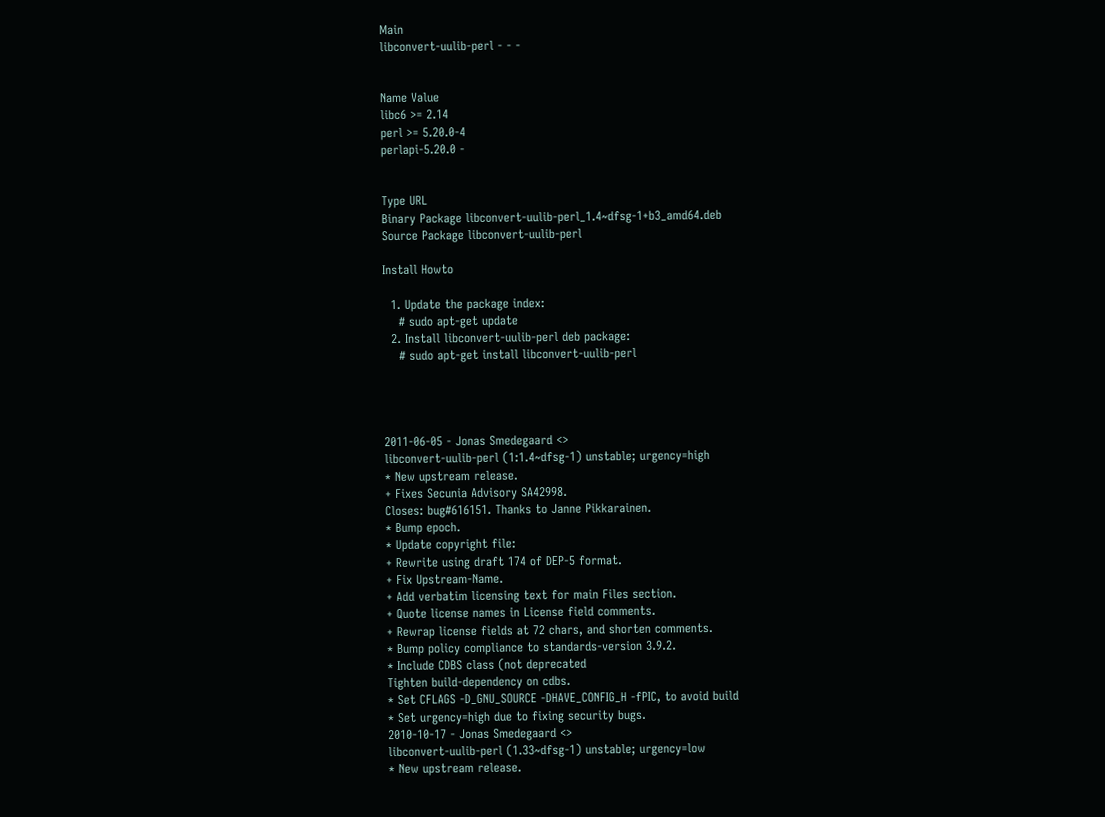Main
libconvert-uulib-perl - - -


Name Value
libc6 >= 2.14
perl >= 5.20.0-4
perlapi-5.20.0 -


Type URL
Binary Package libconvert-uulib-perl_1.4~dfsg-1+b3_amd64.deb
Source Package libconvert-uulib-perl

Install Howto

  1. Update the package index:
    # sudo apt-get update
  2. Install libconvert-uulib-perl deb package:
    # sudo apt-get install libconvert-uulib-perl




2011-06-05 - Jonas Smedegaard <>
libconvert-uulib-perl (1:1.4~dfsg-1) unstable; urgency=high
* New upstream release.
+ Fixes Secunia Advisory SA42998.
Closes: bug#616151. Thanks to Janne Pikkarainen.
* Bump epoch.
* Update copyright file:
+ Rewrite using draft 174 of DEP-5 format.
+ Fix Upstream-Name.
+ Add verbatim licensing text for main Files section.
+ Quote license names in License field comments.
+ Rewrap license fields at 72 chars, and shorten comments.
* Bump policy compliance to standards-version 3.9.2.
* Include CDBS class (not deprecated
Tighten build-dependency on cdbs.
* Set CFLAGS -D_GNU_SOURCE -DHAVE_CONFIG_H -fPIC, to avoid build
* Set urgency=high due to fixing security bugs.
2010-10-17 - Jonas Smedegaard <>
libconvert-uulib-perl (1.33~dfsg-1) unstable; urgency=low
* New upstream release.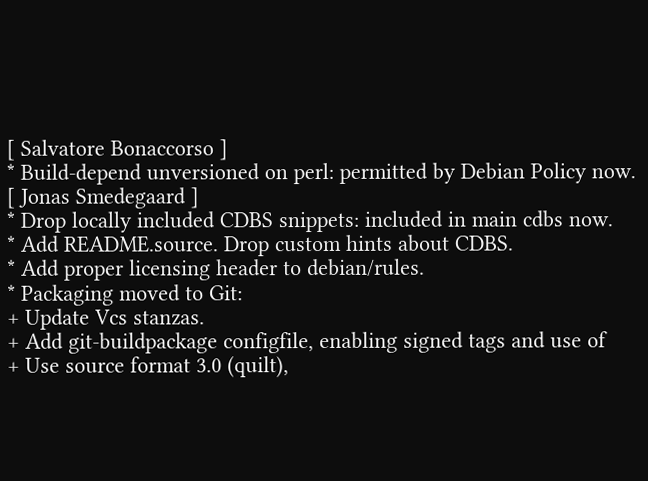[ Salvatore Bonaccorso ]
* Build-depend unversioned on perl: permitted by Debian Policy now.
[ Jonas Smedegaard ]
* Drop locally included CDBS snippets: included in main cdbs now.
* Add README.source. Drop custom hints about CDBS.
* Add proper licensing header to debian/rules.
* Packaging moved to Git:
+ Update Vcs stanzas.
+ Add git-buildpackage configfile, enabling signed tags and use of
+ Use source format 3.0 (quilt),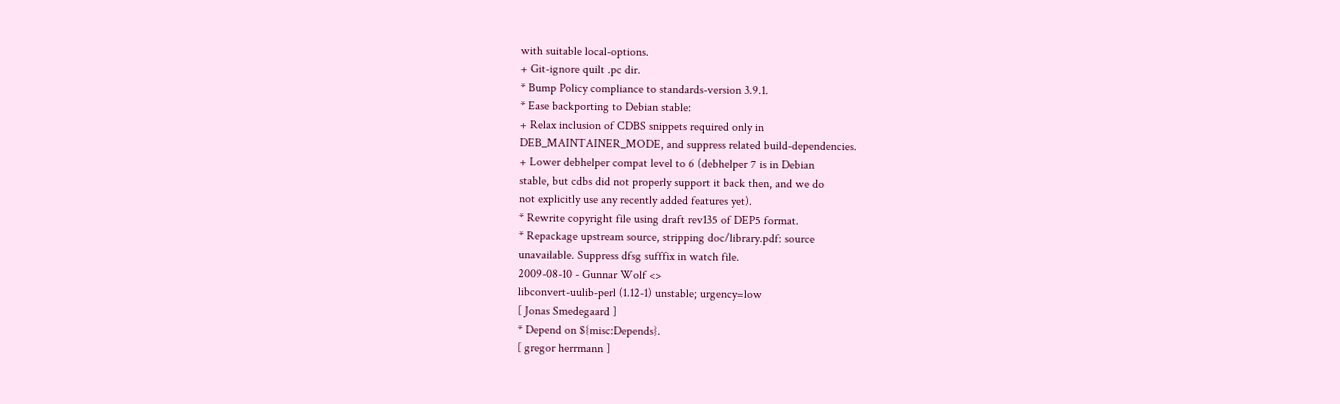with suitable local-options.
+ Git-ignore quilt .pc dir.
* Bump Policy compliance to standards-version 3.9.1.
* Ease backporting to Debian stable:
+ Relax inclusion of CDBS snippets required only in
DEB_MAINTAINER_MODE, and suppress related build-dependencies.
+ Lower debhelper compat level to 6 (debhelper 7 is in Debian
stable, but cdbs did not properly support it back then, and we do
not explicitly use any recently added features yet).
* Rewrite copyright file using draft rev135 of DEP5 format.
* Repackage upstream source, stripping doc/library.pdf: source
unavailable. Suppress dfsg sufffix in watch file.
2009-08-10 - Gunnar Wolf <>
libconvert-uulib-perl (1.12-1) unstable; urgency=low
[ Jonas Smedegaard ]
* Depend on ${misc:Depends}.
[ gregor herrmann ]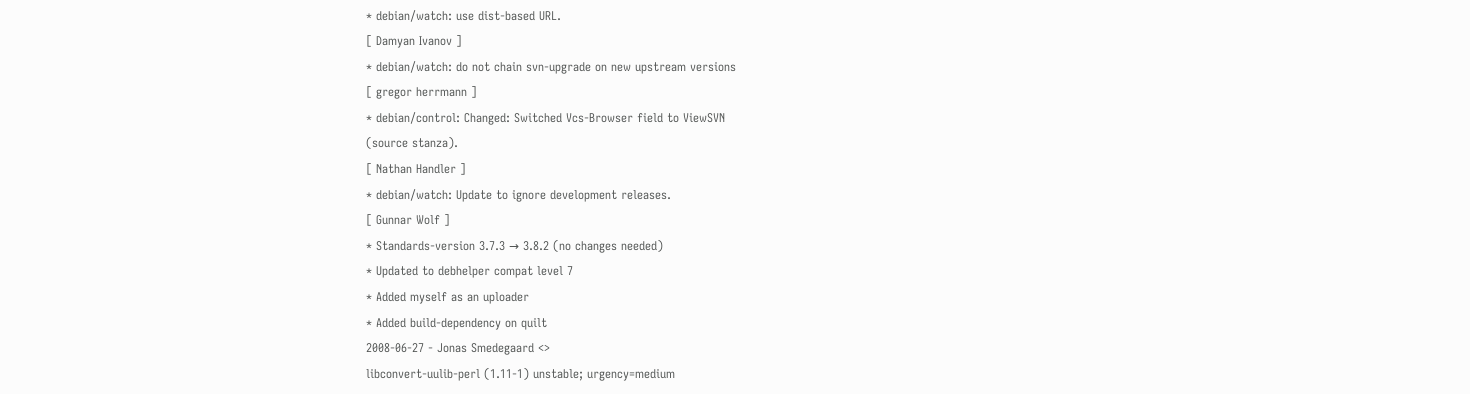* debian/watch: use dist-based URL.
[ Damyan Ivanov ]
* debian/watch: do not chain svn-upgrade on new upstream versions
[ gregor herrmann ]
* debian/control: Changed: Switched Vcs-Browser field to ViewSVN
(source stanza).
[ Nathan Handler ]
* debian/watch: Update to ignore development releases.
[ Gunnar Wolf ]
* Standards-version 3.7.3 → 3.8.2 (no changes needed)
* Updated to debhelper compat level 7
* Added myself as an uploader
* Added build-dependency on quilt
2008-06-27 - Jonas Smedegaard <>
libconvert-uulib-perl (1.11-1) unstable; urgency=medium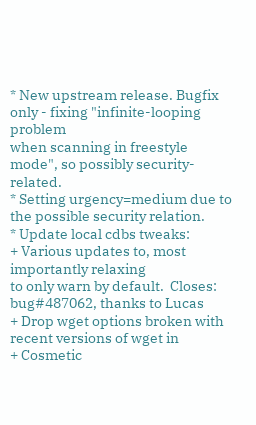* New upstream release. Bugfix only - fixing "infinite-looping problem
when scanning in freestyle mode", so possibly security-related.
* Setting urgency=medium due to the possible security relation.
* Update local cdbs tweaks:
+ Various updates to, most importantly relaxing
to only warn by default.  Closes: bug#487062, thanks to Lucas
+ Drop wget options broken with recent versions of wget in
+ Cosmetic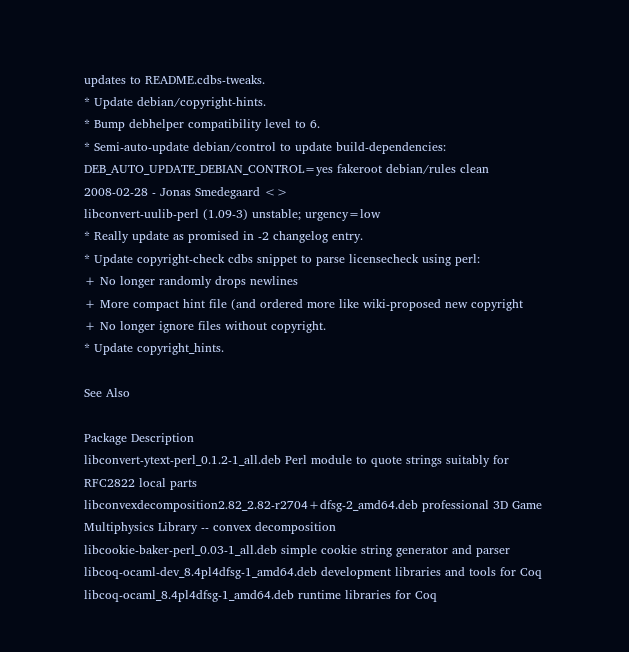updates to README.cdbs-tweaks.
* Update debian/copyright-hints.
* Bump debhelper compatibility level to 6.
* Semi-auto-update debian/control to update build-dependencies:
DEB_AUTO_UPDATE_DEBIAN_CONTROL=yes fakeroot debian/rules clean
2008-02-28 - Jonas Smedegaard <>
libconvert-uulib-perl (1.09-3) unstable; urgency=low
* Really update as promised in -2 changelog entry.
* Update copyright-check cdbs snippet to parse licensecheck using perl:
+ No longer randomly drops newlines
+ More compact hint file (and ordered more like wiki-proposed new copyright
+ No longer ignore files without copyright.
* Update copyright_hints.

See Also

Package Description
libconvert-ytext-perl_0.1.2-1_all.deb Perl module to quote strings suitably for RFC2822 local parts
libconvexdecomposition2.82_2.82-r2704+dfsg-2_amd64.deb professional 3D Game Multiphysics Library -- convex decomposition
libcookie-baker-perl_0.03-1_all.deb simple cookie string generator and parser
libcoq-ocaml-dev_8.4pl4dfsg-1_amd64.deb development libraries and tools for Coq
libcoq-ocaml_8.4pl4dfsg-1_amd64.deb runtime libraries for Coq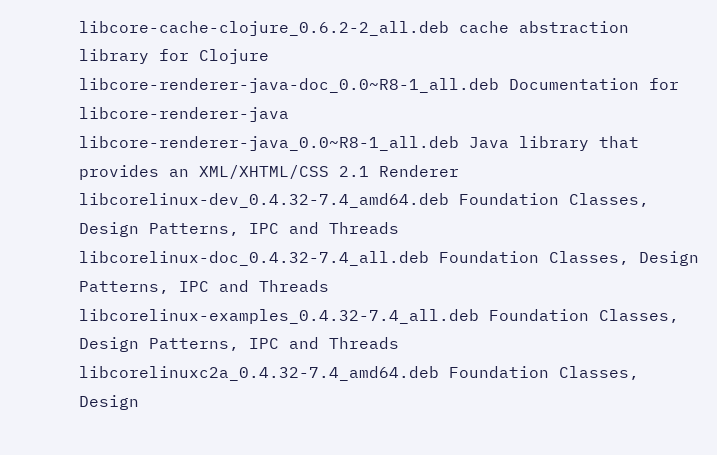libcore-cache-clojure_0.6.2-2_all.deb cache abstraction library for Clojure
libcore-renderer-java-doc_0.0~R8-1_all.deb Documentation for libcore-renderer-java
libcore-renderer-java_0.0~R8-1_all.deb Java library that provides an XML/XHTML/CSS 2.1 Renderer
libcorelinux-dev_0.4.32-7.4_amd64.deb Foundation Classes, Design Patterns, IPC and Threads
libcorelinux-doc_0.4.32-7.4_all.deb Foundation Classes, Design Patterns, IPC and Threads
libcorelinux-examples_0.4.32-7.4_all.deb Foundation Classes, Design Patterns, IPC and Threads
libcorelinuxc2a_0.4.32-7.4_amd64.deb Foundation Classes, Design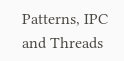Patterns, IPC and Threads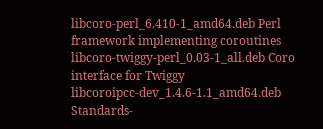libcoro-perl_6.410-1_amd64.deb Perl framework implementing coroutines
libcoro-twiggy-perl_0.03-1_all.deb Coro interface for Twiggy
libcoroipcc-dev_1.4.6-1.1_amd64.deb Standards-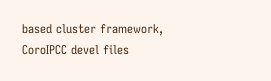based cluster framework, CoroIPCC devel files